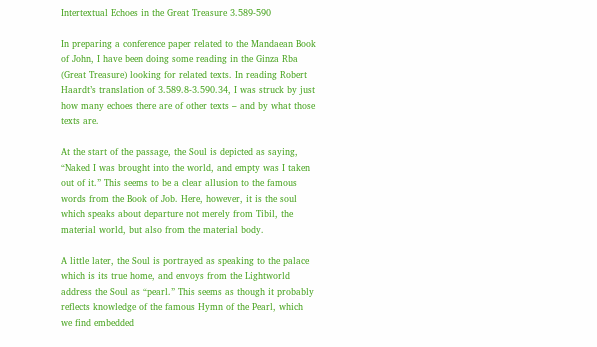Intertextual Echoes in the Great Treasure 3.589-590

In preparing a conference paper related to the Mandaean Book of John, I have been doing some reading in the Ginza Rba (Great Treasure) looking for related texts. In reading Robert Haardt’s translation of 3.589.8-3.590.34, I was struck by just how many echoes there are of other texts – and by what those texts are.

At the start of the passage, the Soul is depicted as saying, “Naked I was brought into the world, and empty was I taken out of it.” This seems to be a clear allusion to the famous words from the Book of Job. Here, however, it is the soul which speaks about departure not merely from Tibil, the material world, but also from the material body.

A little later, the Soul is portrayed as speaking to the palace which is its true home, and envoys from the Lightworld address the Soul as “pearl.” This seems as though it probably reflects knowledge of the famous Hymn of the Pearl, which we find embedded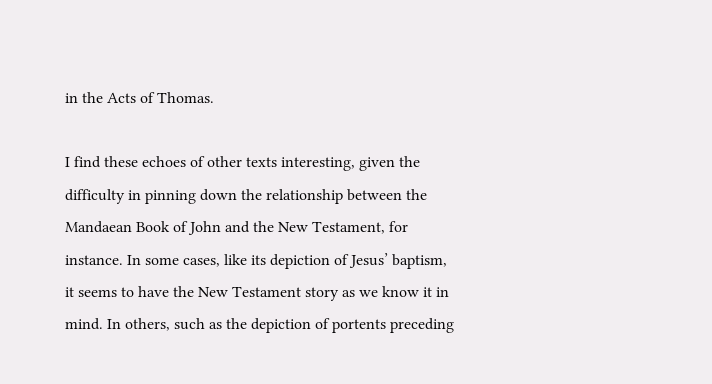in the Acts of Thomas.

I find these echoes of other texts interesting, given the difficulty in pinning down the relationship between the Mandaean Book of John and the New Testament, for instance. In some cases, like its depiction of Jesus’ baptism, it seems to have the New Testament story as we know it in mind. In others, such as the depiction of portents preceding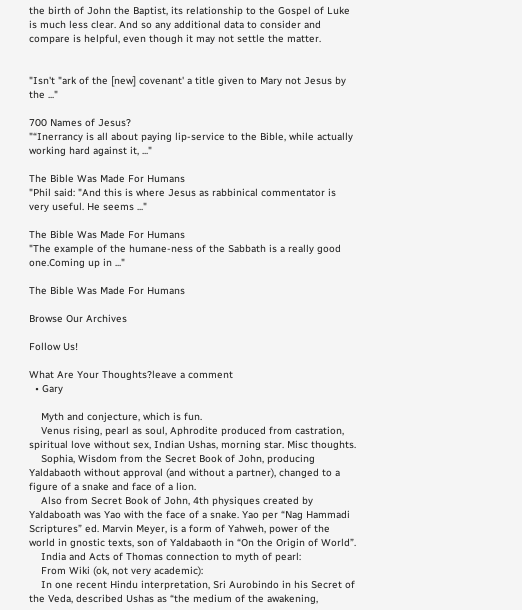the birth of John the Baptist, its relationship to the Gospel of Luke is much less clear. And so any additional data to consider and compare is helpful, even though it may not settle the matter.


"Isn't "ark of the [new] covenant' a title given to Mary not Jesus by the ..."

700 Names of Jesus?
"“Inerrancy is all about paying lip-service to the Bible, while actually working hard against it, ..."

The Bible Was Made For Humans
"Phil said: "And this is where Jesus as rabbinical commentator is very useful. He seems ..."

The Bible Was Made For Humans
"The example of the humane-ness of the Sabbath is a really good one.Coming up in ..."

The Bible Was Made For Humans

Browse Our Archives

Follow Us!

What Are Your Thoughts?leave a comment
  • Gary

    Myth and conjecture, which is fun.
    Venus rising, pearl as soul, Aphrodite produced from castration, spiritual love without sex, Indian Ushas, morning star. Misc thoughts.
    Sophia, Wisdom from the Secret Book of John, producing Yaldabaoth without approval (and without a partner), changed to a figure of a snake and face of a lion.
    Also from Secret Book of John, 4th physiques created by Yaldaboath was Yao with the face of a snake. Yao per “Nag Hammadi Scriptures” ed. Marvin Meyer, is a form of Yahweh, power of the world in gnostic texts, son of Yaldabaoth in “On the Origin of World”.
    India and Acts of Thomas connection to myth of pearl:
    From Wiki (ok, not very academic):
    In one recent Hindu interpretation, Sri Aurobindo in his Secret of the Veda, described Ushas as “the medium of the awakening,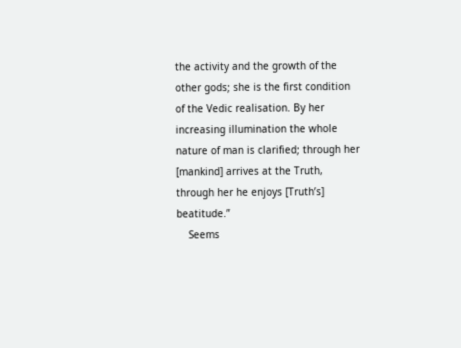the activity and the growth of the other gods; she is the first condition of the Vedic realisation. By her increasing illumination the whole nature of man is clarified; through her [mankind] arrives at the Truth, through her he enjoys [Truth’s] beatitude.”
    Seems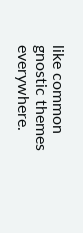like common gnostic themes everywhere.